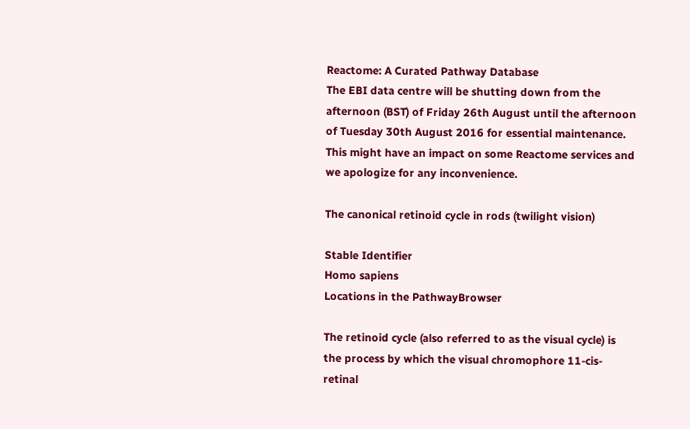Reactome: A Curated Pathway Database
The EBI data centre will be shutting down from the afternoon (BST) of Friday 26th August until the afternoon of Tuesday 30th August 2016 for essential maintenance. This might have an impact on some Reactome services and we apologize for any inconvenience.

The canonical retinoid cycle in rods (twilight vision)

Stable Identifier
Homo sapiens
Locations in the PathwayBrowser

The retinoid cycle (also referred to as the visual cycle) is the process by which the visual chromophore 11-cis-retinal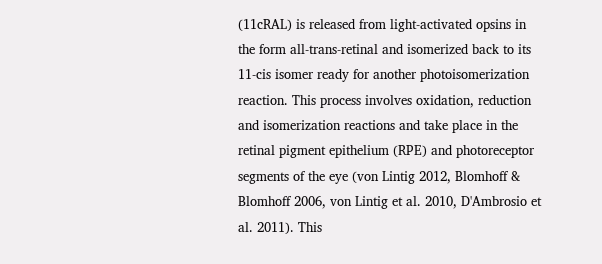(11cRAL) is released from light-activated opsins in the form all-trans-retinal and isomerized back to its 11-cis isomer ready for another photoisomerization reaction. This process involves oxidation, reduction and isomerization reactions and take place in the retinal pigment epithelium (RPE) and photoreceptor segments of the eye (von Lintig 2012, Blomhoff & Blomhoff 2006, von Lintig et al. 2010, D'Ambrosio et al. 2011). This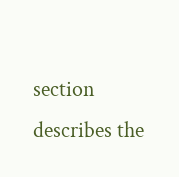section describes the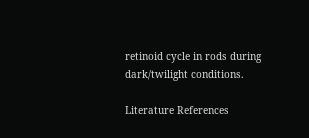retinoid cycle in rods during dark/twilight conditions.

Literature References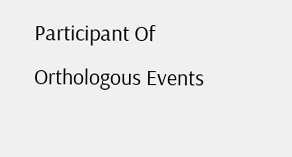Participant Of
Orthologous Events